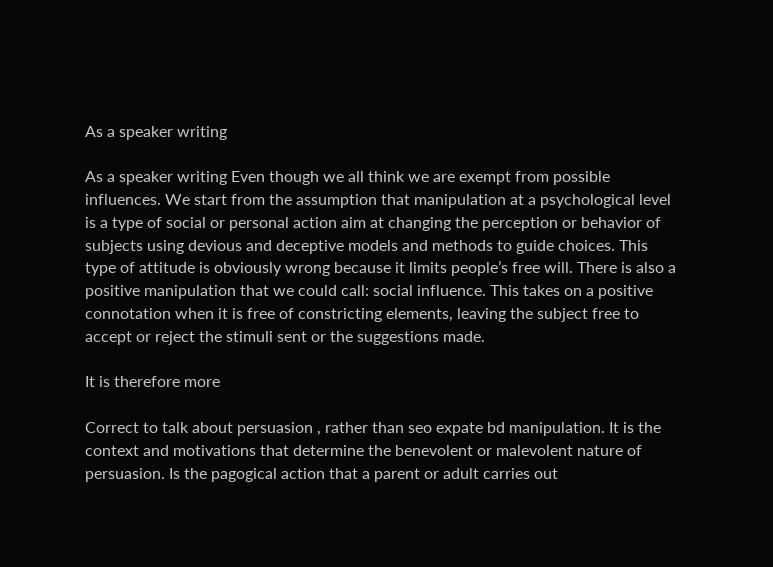As a speaker writing

As a speaker writing Even though we all think we are exempt from possible influences. We start from the assumption that manipulation at a psychological level is a type of social or personal action aim at changing the perception or behavior of subjects using devious and deceptive models and methods to guide choices. This type of attitude is obviously wrong because it limits people’s free will. There is also a positive manipulation that we could call: social influence. This takes on a positive connotation when it is free of constricting elements, leaving the subject free to accept or reject the stimuli sent or the suggestions made.

It is therefore more

Correct to talk about persuasion , rather than seo expate bd manipulation. It is the context and motivations that determine the benevolent or malevolent nature of persuasion. Is the pagogical action that a parent or adult carries out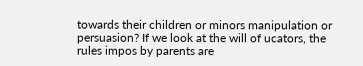towards their children or minors manipulation or persuasion? If we look at the will of ucators, the rules impos by parents are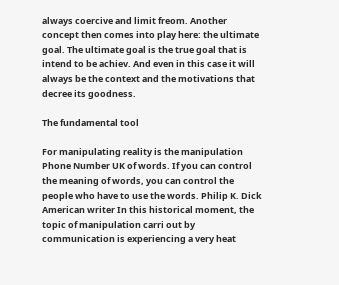always coercive and limit freom. Another concept then comes into play here: the ultimate goal. The ultimate goal is the true goal that is intend to be achiev. And even in this case it will always be the context and the motivations that decree its goodness.

The fundamental tool

For manipulating reality is the manipulation Phone Number UK of words. If you can control the meaning of words, you can control the people who have to use the words. Philip K. Dick American writer In this historical moment, the topic of manipulation carri out by communication is experiencing a very heat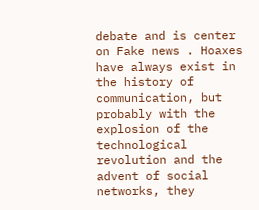debate and is center on Fake news . Hoaxes have always exist in the history of communication, but probably with the explosion of the technological revolution and the advent of social networks, they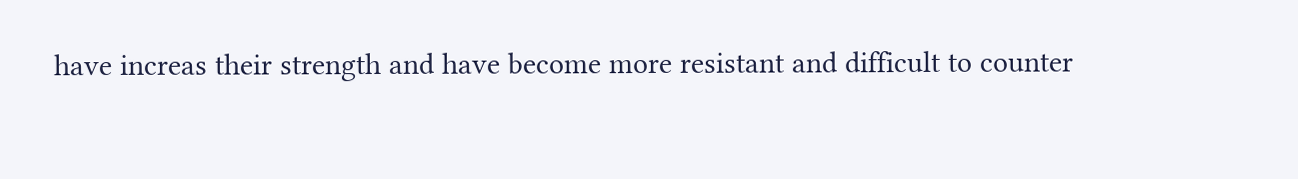have increas their strength and have become more resistant and difficult to counter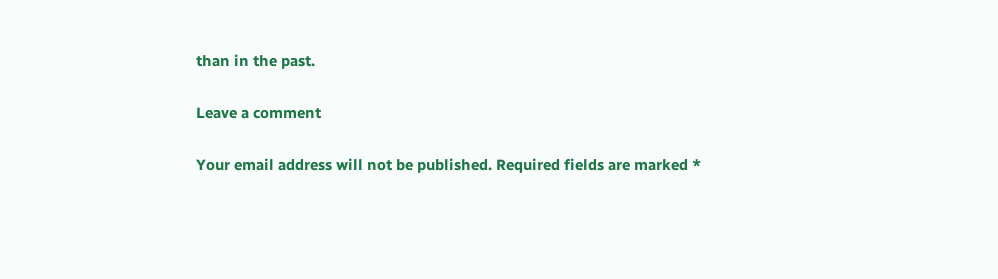than in the past.

Leave a comment

Your email address will not be published. Required fields are marked *